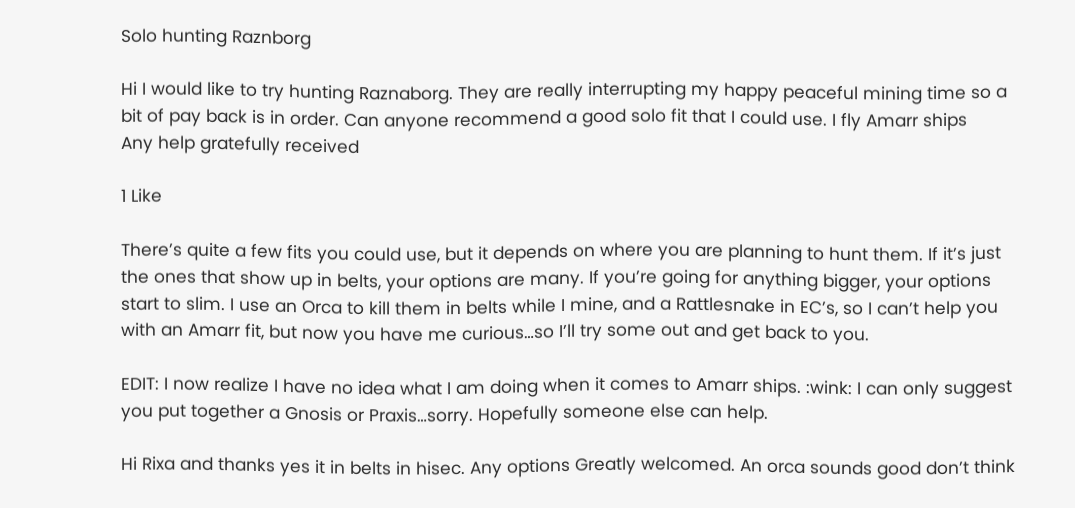Solo hunting Raznborg

Hi I would like to try hunting Raznaborg. They are really interrupting my happy peaceful mining time so a bit of pay back is in order. Can anyone recommend a good solo fit that I could use. I fly Amarr ships
Any help gratefully received

1 Like

There’s quite a few fits you could use, but it depends on where you are planning to hunt them. If it’s just the ones that show up in belts, your options are many. If you’re going for anything bigger, your options start to slim. I use an Orca to kill them in belts while I mine, and a Rattlesnake in EC’s, so I can’t help you with an Amarr fit, but now you have me curious…so I’ll try some out and get back to you.

EDIT: I now realize I have no idea what I am doing when it comes to Amarr ships. :wink: I can only suggest you put together a Gnosis or Praxis…sorry. Hopefully someone else can help.

Hi Rixa and thanks yes it in belts in hisec. Any options Greatly welcomed. An orca sounds good don’t think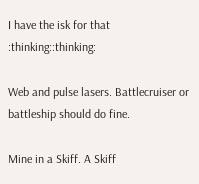I have the isk for that :thinking::thinking:

Web and pulse lasers. Battlecruiser or battleship should do fine.

Mine in a Skiff. A Skiff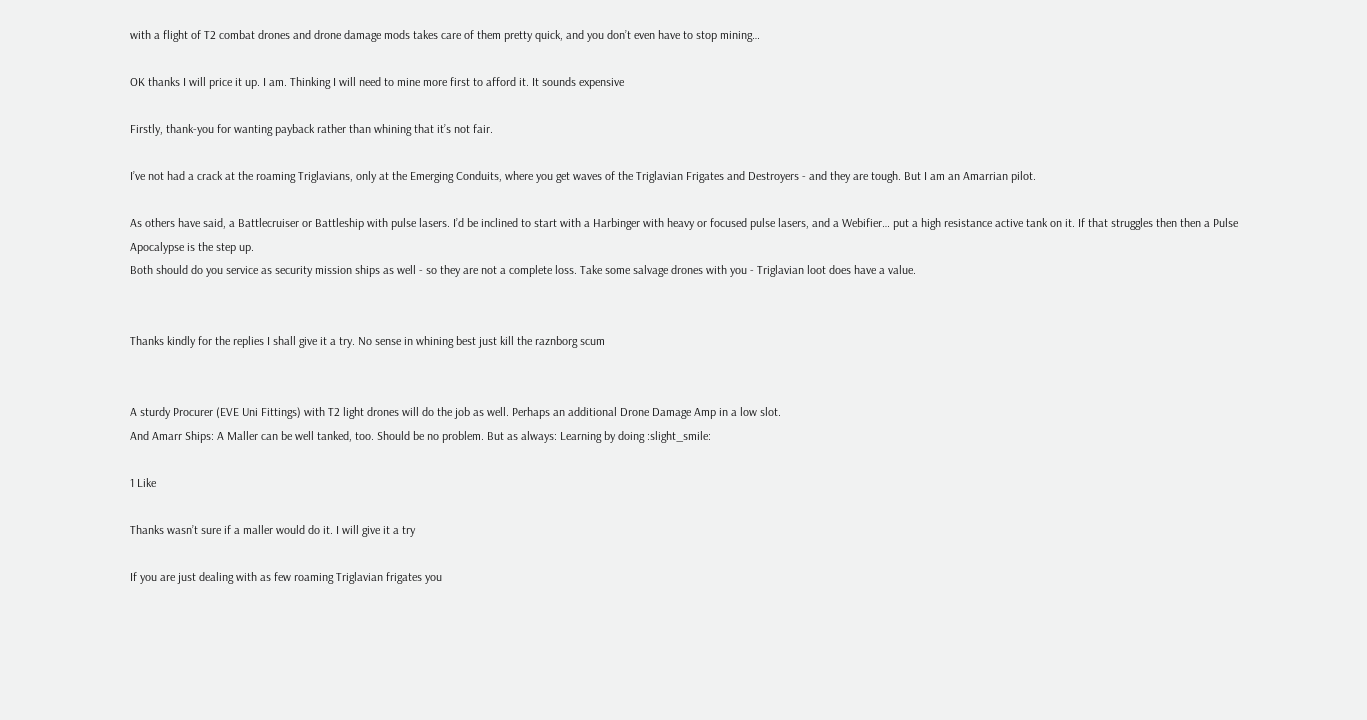with a flight of T2 combat drones and drone damage mods takes care of them pretty quick, and you don’t even have to stop mining…

OK thanks I will price it up. I am. Thinking I will need to mine more first to afford it. It sounds expensive

Firstly, thank-you for wanting payback rather than whining that it’s not fair.

I’ve not had a crack at the roaming Triglavians, only at the Emerging Conduits, where you get waves of the Triglavian Frigates and Destroyers - and they are tough. But I am an Amarrian pilot.

As others have said, a Battlecruiser or Battleship with pulse lasers. I’d be inclined to start with a Harbinger with heavy or focused pulse lasers, and a Webifier… put a high resistance active tank on it. If that struggles then then a Pulse Apocalypse is the step up.
Both should do you service as security mission ships as well - so they are not a complete loss. Take some salvage drones with you - Triglavian loot does have a value.


Thanks kindly for the replies I shall give it a try. No sense in whining best just kill the raznborg scum


A sturdy Procurer (EVE Uni Fittings) with T2 light drones will do the job as well. Perhaps an additional Drone Damage Amp in a low slot.
And Amarr Ships: A Maller can be well tanked, too. Should be no problem. But as always: Learning by doing :slight_smile:

1 Like

Thanks wasn’t sure if a maller would do it. I will give it a try

If you are just dealing with as few roaming Triglavian frigates you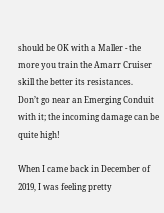should be OK with a Maller - the more you train the Amarr Cruiser skill the better its resistances.
Don’t go near an Emerging Conduit with it; the incoming damage can be quite high!

When I came back in December of 2019, I was feeling pretty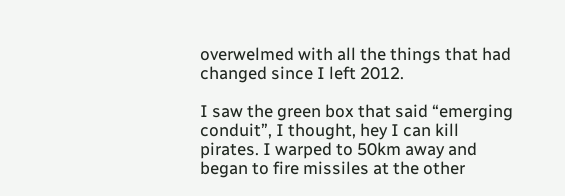overwelmed with all the things that had changed since I left 2012.

I saw the green box that said “emerging conduit”, I thought, hey I can kill pirates. I warped to 50km away and began to fire missiles at the other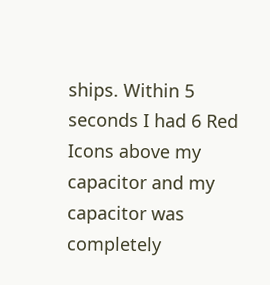ships. Within 5 seconds I had 6 Red Icons above my capacitor and my capacitor was completely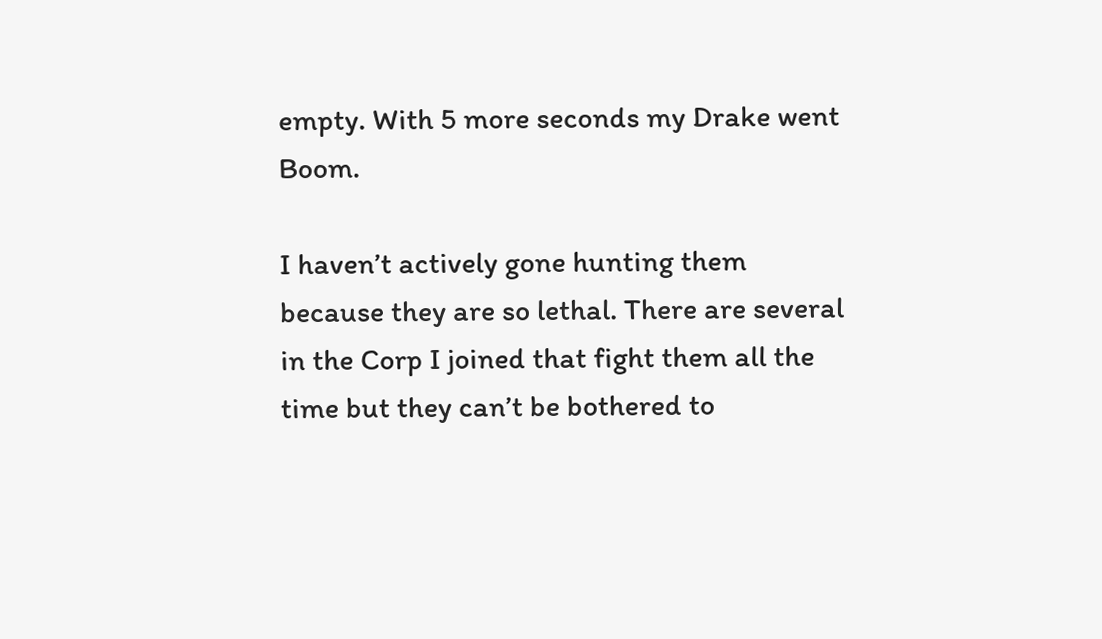empty. With 5 more seconds my Drake went Boom.

I haven’t actively gone hunting them because they are so lethal. There are several in the Corp I joined that fight them all the time but they can’t be bothered to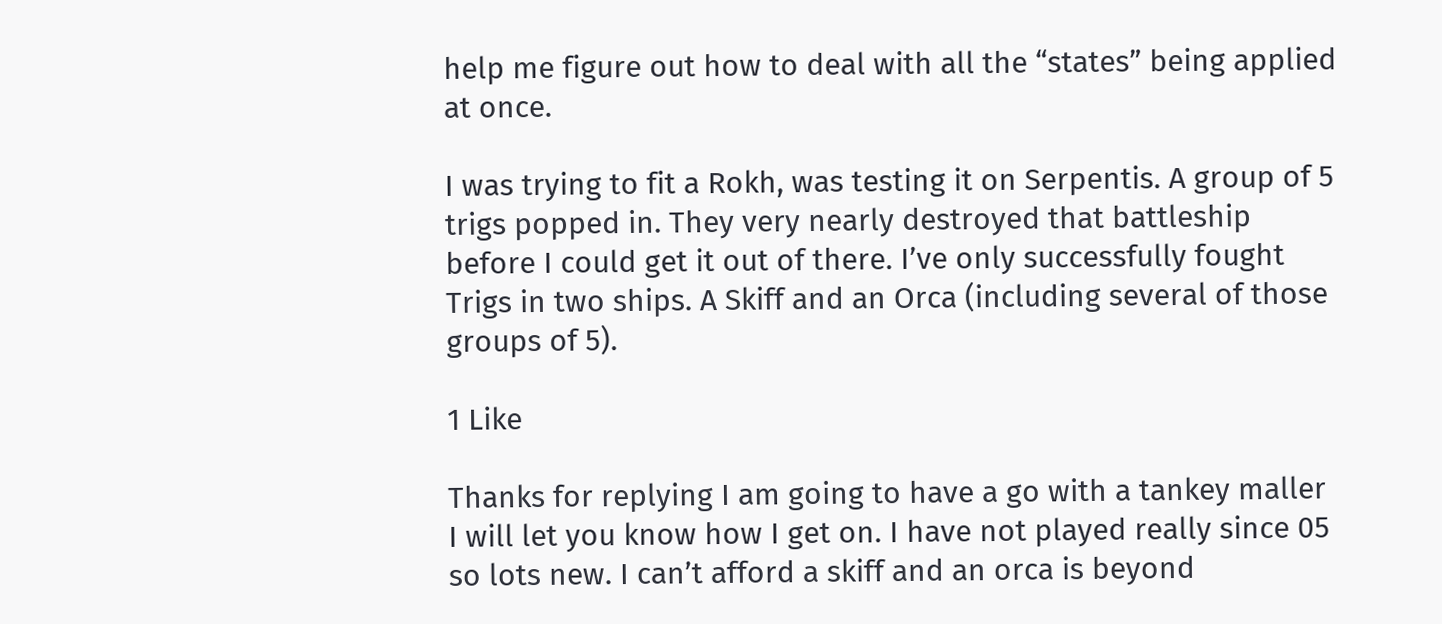help me figure out how to deal with all the “states” being applied at once.

I was trying to fit a Rokh, was testing it on Serpentis. A group of 5 trigs popped in. They very nearly destroyed that battleship before I could get it out of there. I’ve only successfully fought Trigs in two ships. A Skiff and an Orca (including several of those groups of 5).

1 Like

Thanks for replying I am going to have a go with a tankey maller I will let you know how I get on. I have not played really since 05 so lots new. I can’t afford a skiff and an orca is beyond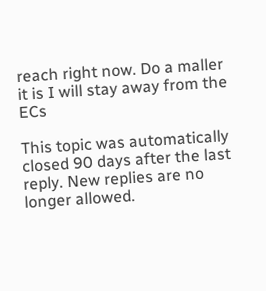reach right now. Do a maller it is I will stay away from the ECs

This topic was automatically closed 90 days after the last reply. New replies are no longer allowed.